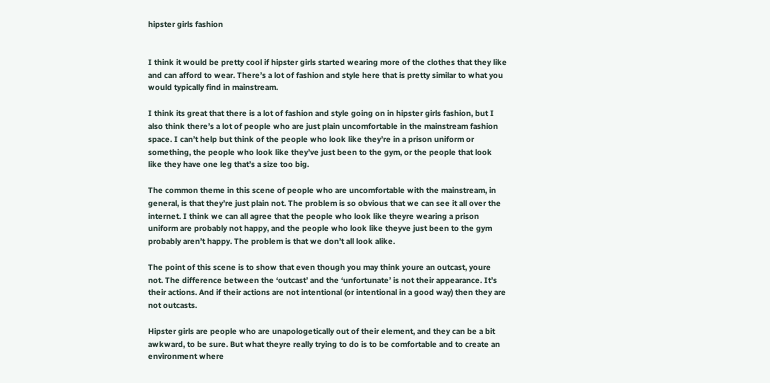hipster girls fashion


I think it would be pretty cool if hipster girls started wearing more of the clothes that they like and can afford to wear. There’s a lot of fashion and style here that is pretty similar to what you would typically find in mainstream.

I think its great that there is a lot of fashion and style going on in hipster girls fashion, but I also think there’s a lot of people who are just plain uncomfortable in the mainstream fashion space. I can’t help but think of the people who look like they’re in a prison uniform or something, the people who look like they’ve just been to the gym, or the people that look like they have one leg that’s a size too big.

The common theme in this scene of people who are uncomfortable with the mainstream, in general, is that they’re just plain not. The problem is so obvious that we can see it all over the internet. I think we can all agree that the people who look like theyre wearing a prison uniform are probably not happy, and the people who look like theyve just been to the gym probably aren’t happy. The problem is that we don’t all look alike.

The point of this scene is to show that even though you may think youre an outcast, youre not. The difference between the ‘outcast’ and the ‘unfortunate’ is not their appearance. It’s their actions. And if their actions are not intentional (or intentional in a good way) then they are not outcasts.

Hipster girls are people who are unapologetically out of their element, and they can be a bit awkward, to be sure. But what theyre really trying to do is to be comfortable and to create an environment where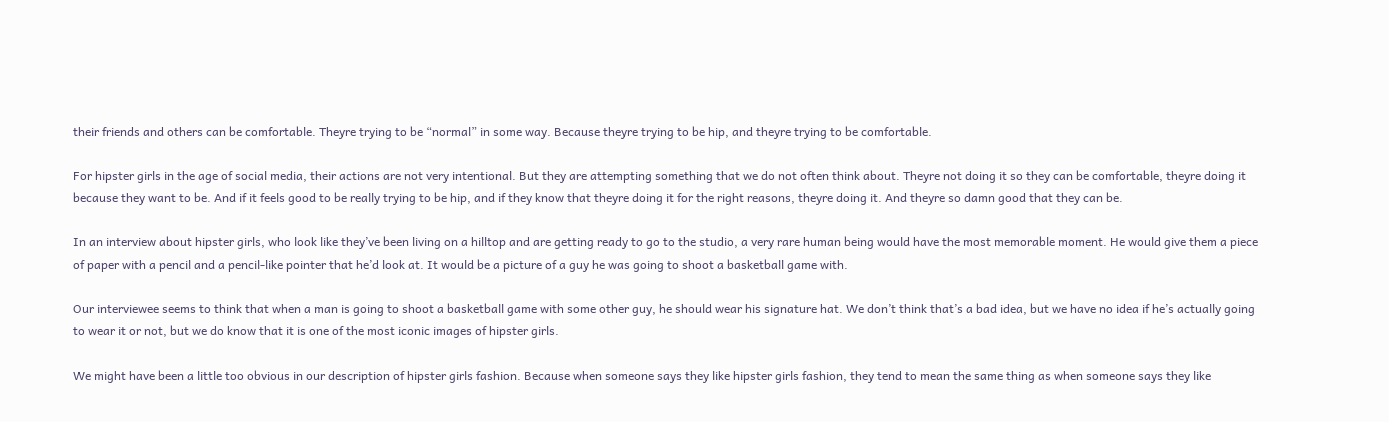their friends and others can be comfortable. Theyre trying to be “normal” in some way. Because theyre trying to be hip, and theyre trying to be comfortable.

For hipster girls in the age of social media, their actions are not very intentional. But they are attempting something that we do not often think about. Theyre not doing it so they can be comfortable, theyre doing it because they want to be. And if it feels good to be really trying to be hip, and if they know that theyre doing it for the right reasons, theyre doing it. And theyre so damn good that they can be.

In an interview about hipster girls, who look like they’ve been living on a hilltop and are getting ready to go to the studio, a very rare human being would have the most memorable moment. He would give them a piece of paper with a pencil and a pencil-like pointer that he’d look at. It would be a picture of a guy he was going to shoot a basketball game with.

Our interviewee seems to think that when a man is going to shoot a basketball game with some other guy, he should wear his signature hat. We don’t think that’s a bad idea, but we have no idea if he’s actually going to wear it or not, but we do know that it is one of the most iconic images of hipster girls.

We might have been a little too obvious in our description of hipster girls fashion. Because when someone says they like hipster girls fashion, they tend to mean the same thing as when someone says they like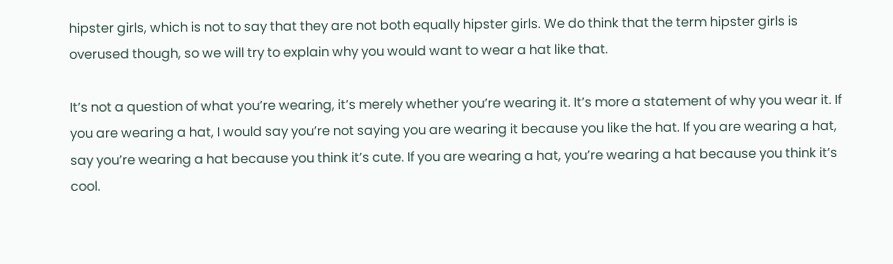hipster girls, which is not to say that they are not both equally hipster girls. We do think that the term hipster girls is overused though, so we will try to explain why you would want to wear a hat like that.

It’s not a question of what you’re wearing, it’s merely whether you’re wearing it. It’s more a statement of why you wear it. If you are wearing a hat, I would say you’re not saying you are wearing it because you like the hat. If you are wearing a hat, say you’re wearing a hat because you think it’s cute. If you are wearing a hat, you’re wearing a hat because you think it’s cool.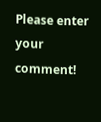Please enter your comment!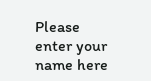Please enter your name here